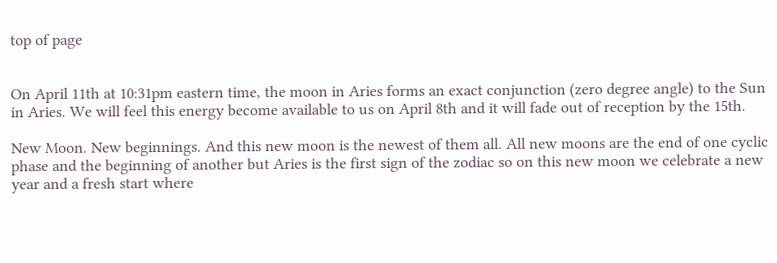top of page


On April 11th at 10:31pm eastern time, the moon in Aries forms an exact conjunction (zero degree angle) to the Sun in Aries. We will feel this energy become available to us on April 8th and it will fade out of reception by the 15th.

New Moon. New beginnings. And this new moon is the newest of them all. All new moons are the end of one cyclic phase and the beginning of another but Aries is the first sign of the zodiac so on this new moon we celebrate a new year and a fresh start where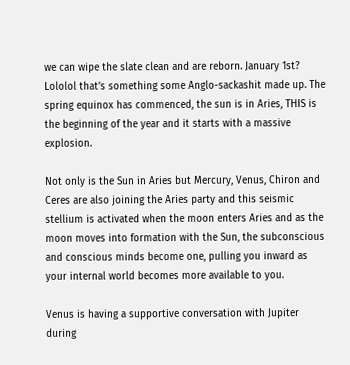we can wipe the slate clean and are reborn. January 1st? Lololol that’s something some Anglo-sackashit made up. The spring equinox has commenced, the sun is in Aries, THIS is the beginning of the year and it starts with a massive explosion.

Not only is the Sun in Aries but Mercury, Venus, Chiron and Ceres are also joining the Aries party and this seismic stellium is activated when the moon enters Aries and as the moon moves into formation with the Sun, the subconscious and conscious minds become one, pulling you inward as your internal world becomes more available to you.

Venus is having a supportive conversation with Jupiter during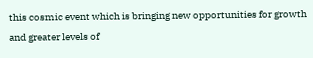this cosmic event which is bringing new opportunities for growth and greater levels of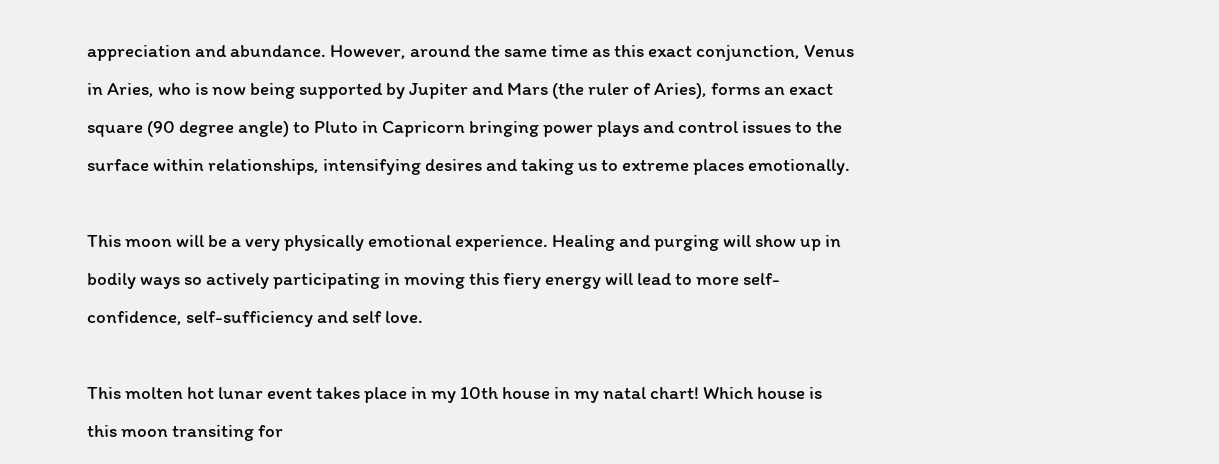appreciation and abundance. However, around the same time as this exact conjunction, Venus in Aries, who is now being supported by Jupiter and Mars (the ruler of Aries), forms an exact square (90 degree angle) to Pluto in Capricorn bringing power plays and control issues to the surface within relationships, intensifying desires and taking us to extreme places emotionally.

This moon will be a very physically emotional experience. Healing and purging will show up in bodily ways so actively participating in moving this fiery energy will lead to more self-confidence, self-sufficiency and self love.

This molten hot lunar event takes place in my 10th house in my natal chart! Which house is this moon transiting for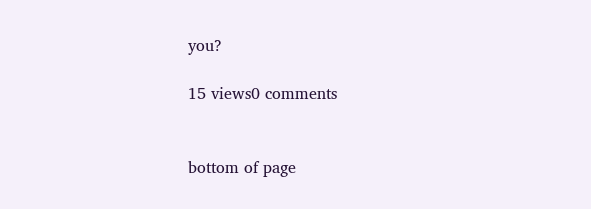you?

15 views0 comments


bottom of page